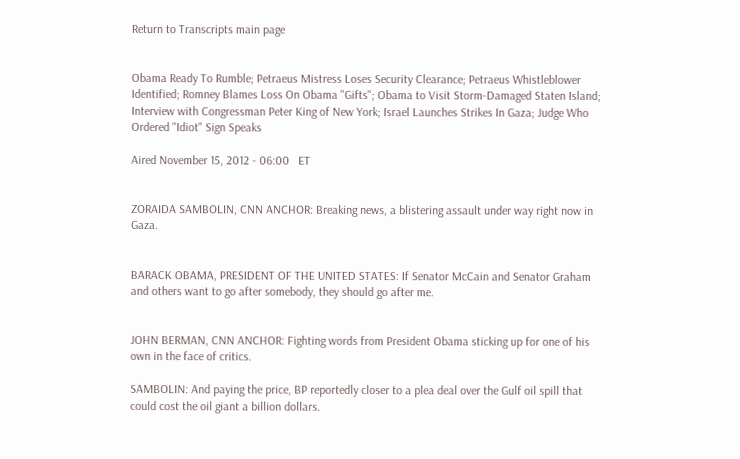Return to Transcripts main page


Obama Ready To Rumble; Petraeus Mistress Loses Security Clearance; Petraeus Whistleblower Identified; Romney Blames Loss On Obama "Gifts"; Obama to Visit Storm-Damaged Staten Island; Interview with Congressman Peter King of New York; Israel Launches Strikes In Gaza; Judge Who Ordered "Idiot" Sign Speaks

Aired November 15, 2012 - 06:00   ET


ZORAIDA SAMBOLIN, CNN ANCHOR: Breaking news, a blistering assault under way right now in Gaza.


BARACK OBAMA, PRESIDENT OF THE UNITED STATES: If Senator McCain and Senator Graham and others want to go after somebody, they should go after me.


JOHN BERMAN, CNN ANCHOR: Fighting words from President Obama sticking up for one of his own in the face of critics.

SAMBOLIN: And paying the price, BP reportedly closer to a plea deal over the Gulf oil spill that could cost the oil giant a billion dollars.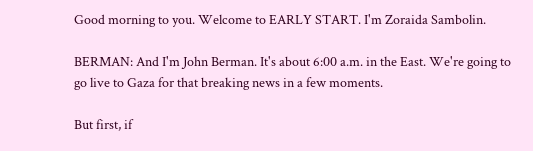Good morning to you. Welcome to EARLY START. I'm Zoraida Sambolin.

BERMAN: And I'm John Berman. It's about 6:00 a.m. in the East. We're going to go live to Gaza for that breaking news in a few moments.

But first, if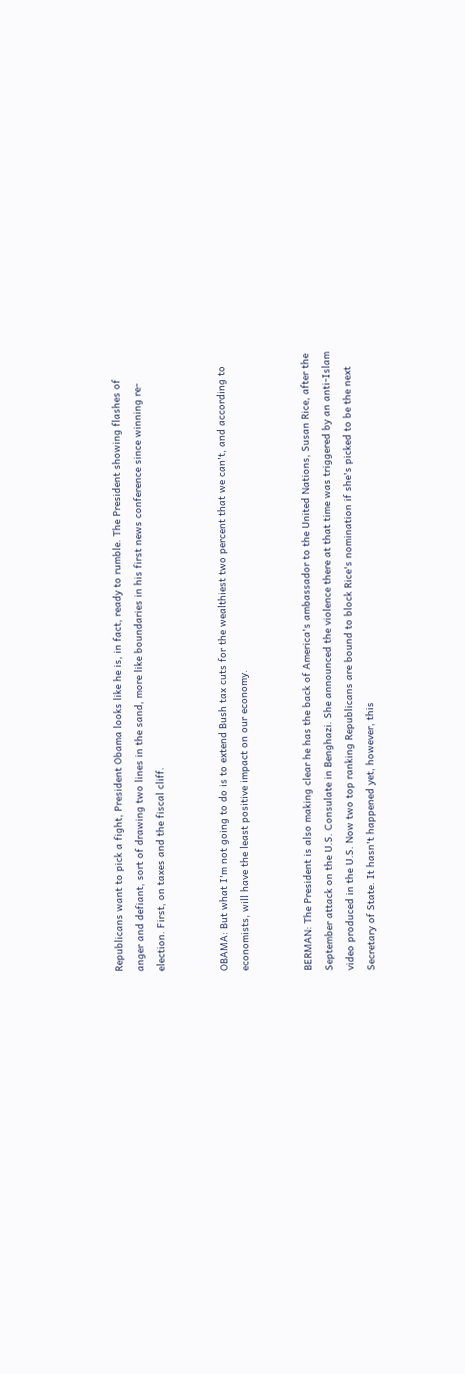Republicans want to pick a fight, President Obama looks like he is, in fact, ready to rumble. The President showing flashes of anger and defiant, sort of drawing two lines in the sand, more like boundaries in his first news conference since winning re-election. First, on taxes and the fiscal cliff.


OBAMA: But what I'm not going to do is to extend Bush tax cuts for the wealthiest two percent that we can't, and according to economists, will have the least positive impact on our economy.


BERMAN: The President is also making clear he has the back of America's ambassador to the United Nations, Susan Rice, after the September attack on the U.S. Consulate in Benghazi. She announced the violence there at that time was triggered by an anti-Islam video produced in the U.S. Now two top ranking Republicans are bound to block Rice's nomination if she's picked to be the next Secretary of State. It hasn't happened yet, however, this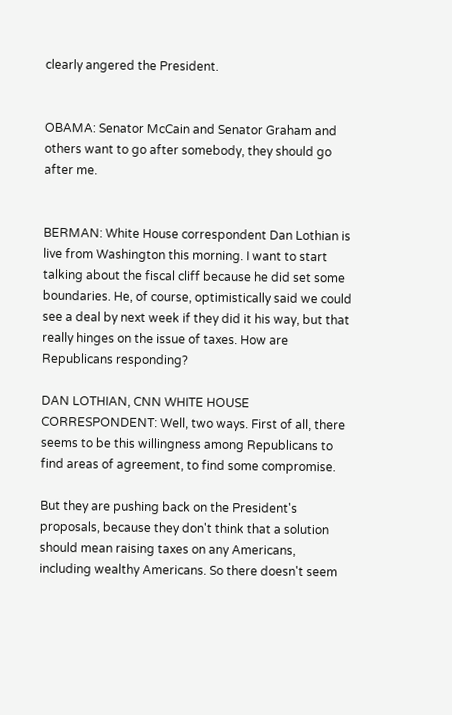clearly angered the President.


OBAMA: Senator McCain and Senator Graham and others want to go after somebody, they should go after me.


BERMAN: White House correspondent Dan Lothian is live from Washington this morning. I want to start talking about the fiscal cliff because he did set some boundaries. He, of course, optimistically said we could see a deal by next week if they did it his way, but that really hinges on the issue of taxes. How are Republicans responding?

DAN LOTHIAN, CNN WHITE HOUSE CORRESPONDENT: Well, two ways. First of all, there seems to be this willingness among Republicans to find areas of agreement, to find some compromise.

But they are pushing back on the President's proposals, because they don't think that a solution should mean raising taxes on any Americans, including wealthy Americans. So there doesn't seem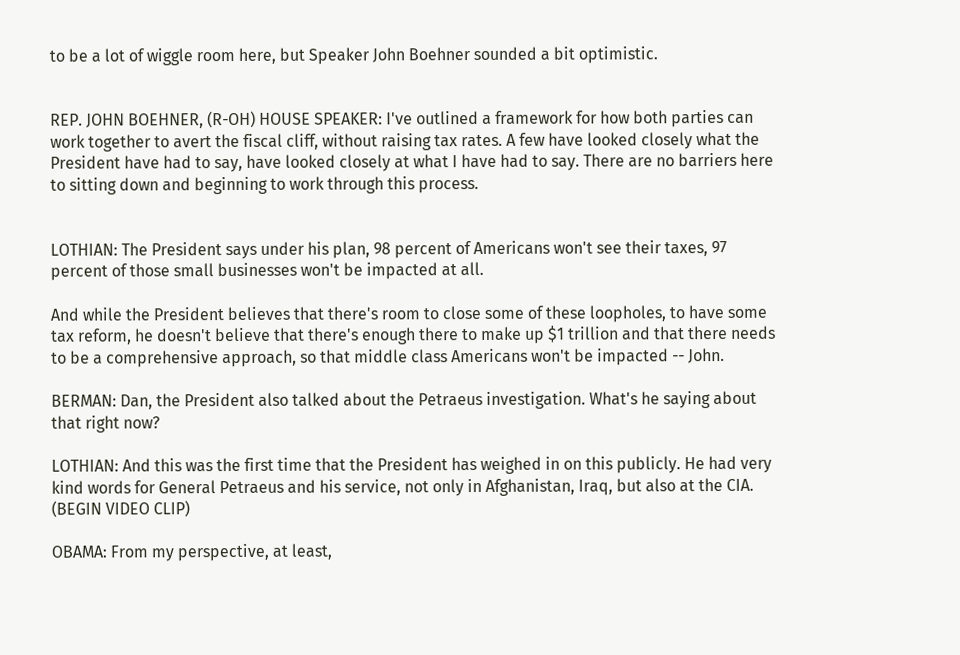to be a lot of wiggle room here, but Speaker John Boehner sounded a bit optimistic.


REP. JOHN BOEHNER, (R-OH) HOUSE SPEAKER: I've outlined a framework for how both parties can work together to avert the fiscal cliff, without raising tax rates. A few have looked closely what the President have had to say, have looked closely at what I have had to say. There are no barriers here to sitting down and beginning to work through this process.


LOTHIAN: The President says under his plan, 98 percent of Americans won't see their taxes, 97 percent of those small businesses won't be impacted at all.

And while the President believes that there's room to close some of these loopholes, to have some tax reform, he doesn't believe that there's enough there to make up $1 trillion and that there needs to be a comprehensive approach, so that middle class Americans won't be impacted -- John.

BERMAN: Dan, the President also talked about the Petraeus investigation. What's he saying about that right now?

LOTHIAN: And this was the first time that the President has weighed in on this publicly. He had very kind words for General Petraeus and his service, not only in Afghanistan, Iraq, but also at the CIA. (BEGIN VIDEO CLIP)

OBAMA: From my perspective, at least,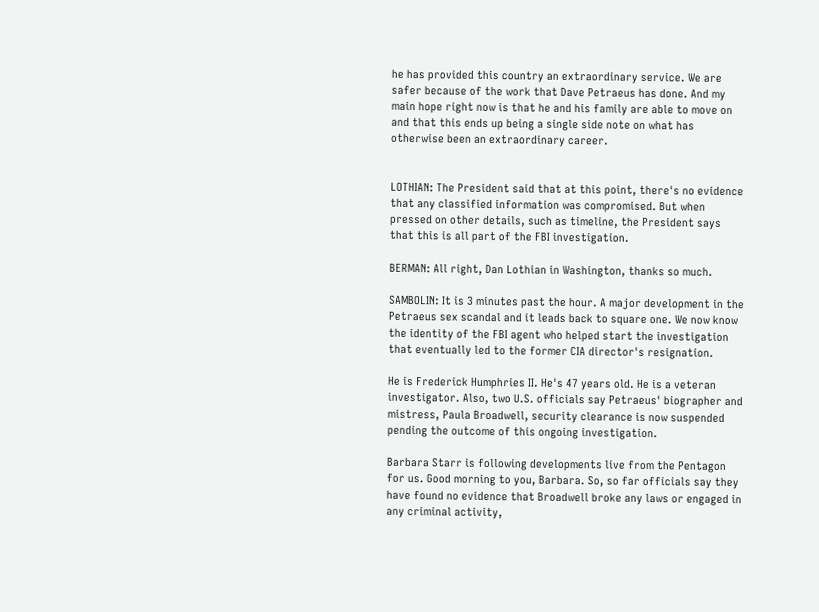he has provided this country an extraordinary service. We are safer because of the work that Dave Petraeus has done. And my main hope right now is that he and his family are able to move on and that this ends up being a single side note on what has otherwise been an extraordinary career.


LOTHIAN: The President said that at this point, there's no evidence that any classified information was compromised. But when pressed on other details, such as timeline, the President says that this is all part of the FBI investigation.

BERMAN: All right, Dan Lothian in Washington, thanks so much.

SAMBOLIN: It is 3 minutes past the hour. A major development in the Petraeus sex scandal and it leads back to square one. We now know the identity of the FBI agent who helped start the investigation that eventually led to the former CIA director's resignation.

He is Frederick Humphries II. He's 47 years old. He is a veteran investigator. Also, two U.S. officials say Petraeus' biographer and mistress, Paula Broadwell, security clearance is now suspended pending the outcome of this ongoing investigation.

Barbara Starr is following developments live from the Pentagon for us. Good morning to you, Barbara. So, so far officials say they have found no evidence that Broadwell broke any laws or engaged in any criminal activity,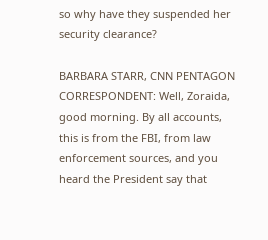so why have they suspended her security clearance?

BARBARA STARR, CNN PENTAGON CORRESPONDENT: Well, Zoraida, good morning. By all accounts, this is from the FBI, from law enforcement sources, and you heard the President say that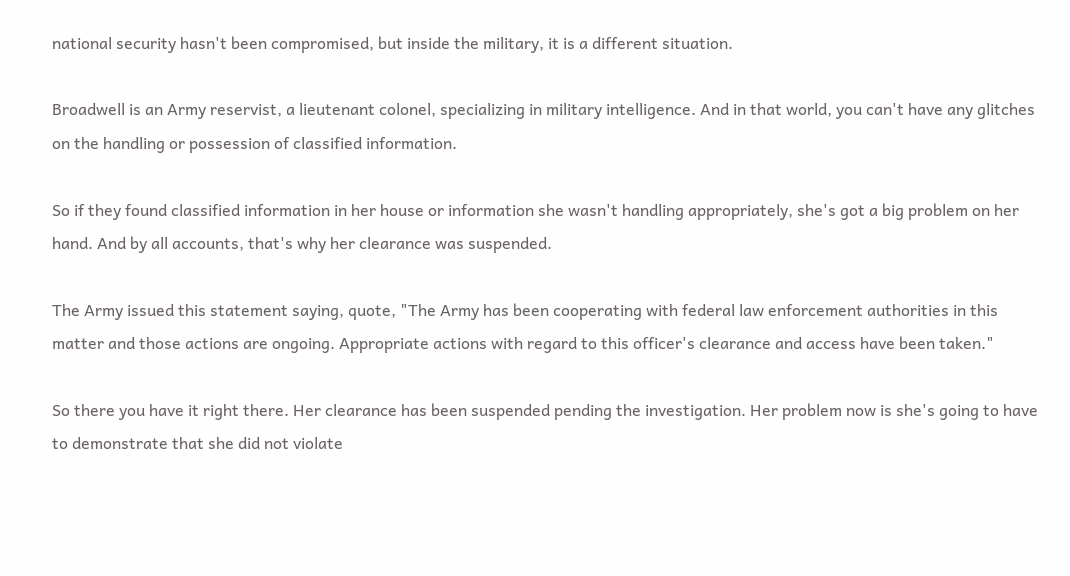national security hasn't been compromised, but inside the military, it is a different situation.

Broadwell is an Army reservist, a lieutenant colonel, specializing in military intelligence. And in that world, you can't have any glitches on the handling or possession of classified information.

So if they found classified information in her house or information she wasn't handling appropriately, she's got a big problem on her hand. And by all accounts, that's why her clearance was suspended.

The Army issued this statement saying, quote, "The Army has been cooperating with federal law enforcement authorities in this matter and those actions are ongoing. Appropriate actions with regard to this officer's clearance and access have been taken."

So there you have it right there. Her clearance has been suspended pending the investigation. Her problem now is she's going to have to demonstrate that she did not violate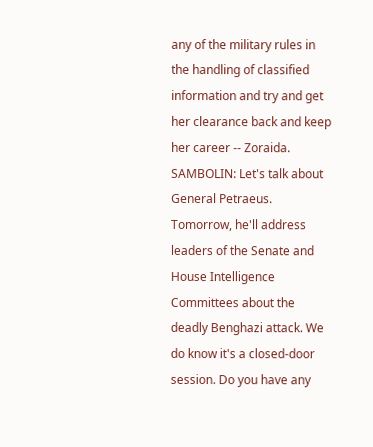any of the military rules in the handling of classified information and try and get her clearance back and keep her career -- Zoraida. SAMBOLIN: Let's talk about General Petraeus. Tomorrow, he'll address leaders of the Senate and House Intelligence Committees about the deadly Benghazi attack. We do know it's a closed-door session. Do you have any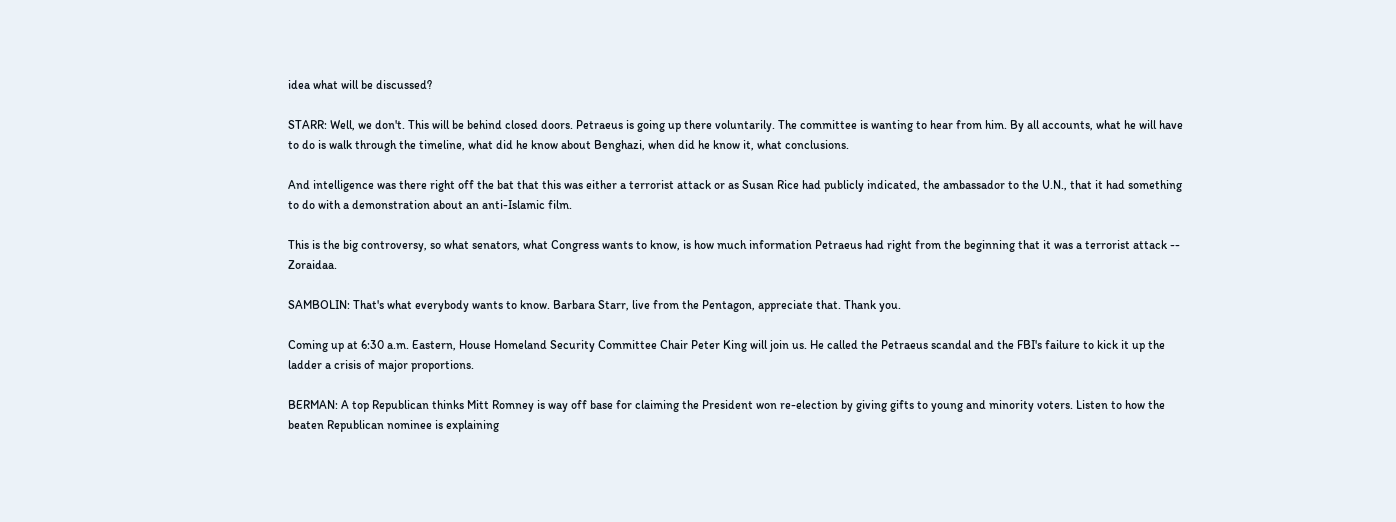idea what will be discussed?

STARR: Well, we don't. This will be behind closed doors. Petraeus is going up there voluntarily. The committee is wanting to hear from him. By all accounts, what he will have to do is walk through the timeline, what did he know about Benghazi, when did he know it, what conclusions.

And intelligence was there right off the bat that this was either a terrorist attack or as Susan Rice had publicly indicated, the ambassador to the U.N., that it had something to do with a demonstration about an anti-Islamic film.

This is the big controversy, so what senators, what Congress wants to know, is how much information Petraeus had right from the beginning that it was a terrorist attack -- Zoraidaa.

SAMBOLIN: That's what everybody wants to know. Barbara Starr, live from the Pentagon, appreciate that. Thank you.

Coming up at 6:30 a.m. Eastern, House Homeland Security Committee Chair Peter King will join us. He called the Petraeus scandal and the FBI's failure to kick it up the ladder a crisis of major proportions.

BERMAN: A top Republican thinks Mitt Romney is way off base for claiming the President won re-election by giving gifts to young and minority voters. Listen to how the beaten Republican nominee is explaining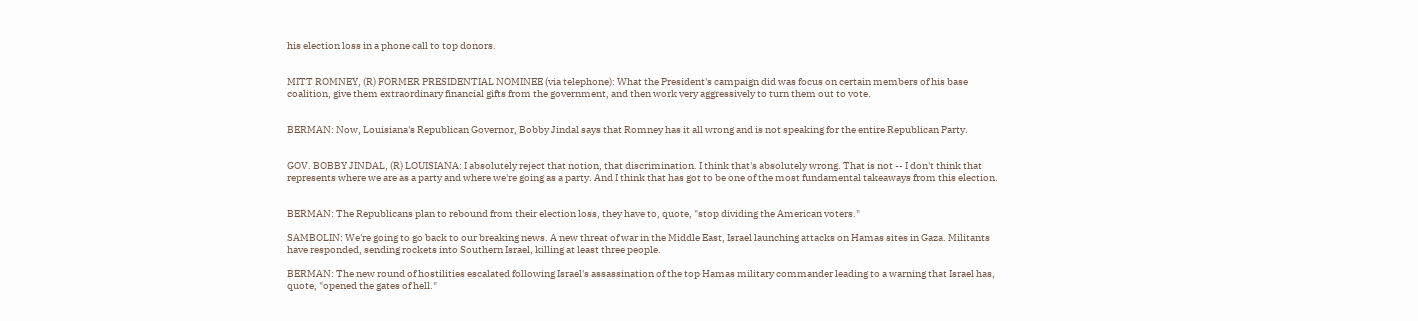his election loss in a phone call to top donors.


MITT ROMNEY, (R) FORMER PRESIDENTIAL NOMINEE (via telephone): What the President's campaign did was focus on certain members of his base coalition, give them extraordinary financial gifts from the government, and then work very aggressively to turn them out to vote.


BERMAN: Now, Louisiana's Republican Governor, Bobby Jindal says that Romney has it all wrong and is not speaking for the entire Republican Party.


GOV. BOBBY JINDAL, (R) LOUISIANA: I absolutely reject that notion, that discrimination. I think that's absolutely wrong. That is not -- I don't think that represents where we are as a party and where we're going as a party. And I think that has got to be one of the most fundamental takeaways from this election.


BERMAN: The Republicans plan to rebound from their election loss, they have to, quote, "stop dividing the American voters."

SAMBOLIN: We're going to go back to our breaking news. A new threat of war in the Middle East, Israel launching attacks on Hamas sites in Gaza. Militants have responded, sending rockets into Southern Israel, killing at least three people.

BERMAN: The new round of hostilities escalated following Israel's assassination of the top Hamas military commander leading to a warning that Israel has, quote, "opened the gates of hell."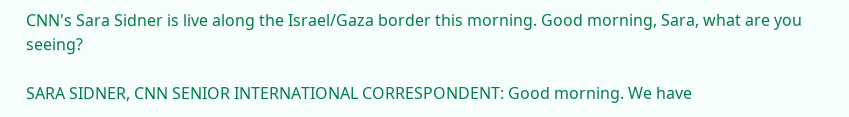CNN's Sara Sidner is live along the Israel/Gaza border this morning. Good morning, Sara, what are you seeing?

SARA SIDNER, CNN SENIOR INTERNATIONAL CORRESPONDENT: Good morning. We have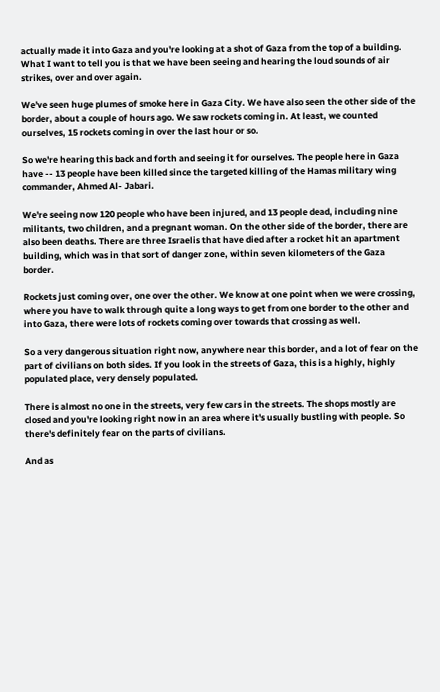actually made it into Gaza and you're looking at a shot of Gaza from the top of a building. What I want to tell you is that we have been seeing and hearing the loud sounds of air strikes, over and over again.

We've seen huge plumes of smoke here in Gaza City. We have also seen the other side of the border, about a couple of hours ago. We saw rockets coming in. At least, we counted ourselves, 15 rockets coming in over the last hour or so.

So we're hearing this back and forth and seeing it for ourselves. The people here in Gaza have -- 13 people have been killed since the targeted killing of the Hamas military wing commander, Ahmed Al- Jabari.

We're seeing now 120 people who have been injured, and 13 people dead, including nine militants, two children, and a pregnant woman. On the other side of the border, there are also been deaths. There are three Israelis that have died after a rocket hit an apartment building, which was in that sort of danger zone, within seven kilometers of the Gaza border.

Rockets just coming over, one over the other. We know at one point when we were crossing, where you have to walk through quite a long ways to get from one border to the other and into Gaza, there were lots of rockets coming over towards that crossing as well.

So a very dangerous situation right now, anywhere near this border, and a lot of fear on the part of civilians on both sides. If you look in the streets of Gaza, this is a highly, highly populated place, very densely populated.

There is almost no one in the streets, very few cars in the streets. The shops mostly are closed and you're looking right now in an area where it's usually bustling with people. So there's definitely fear on the parts of civilians.

And as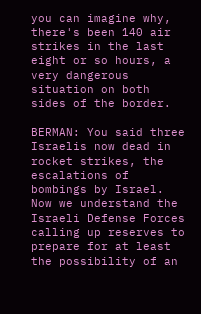you can imagine why, there's been 140 air strikes in the last eight or so hours, a very dangerous situation on both sides of the border.

BERMAN: You said three Israelis now dead in rocket strikes, the escalations of bombings by Israel. Now we understand the Israeli Defense Forces calling up reserves to prepare for at least the possibility of an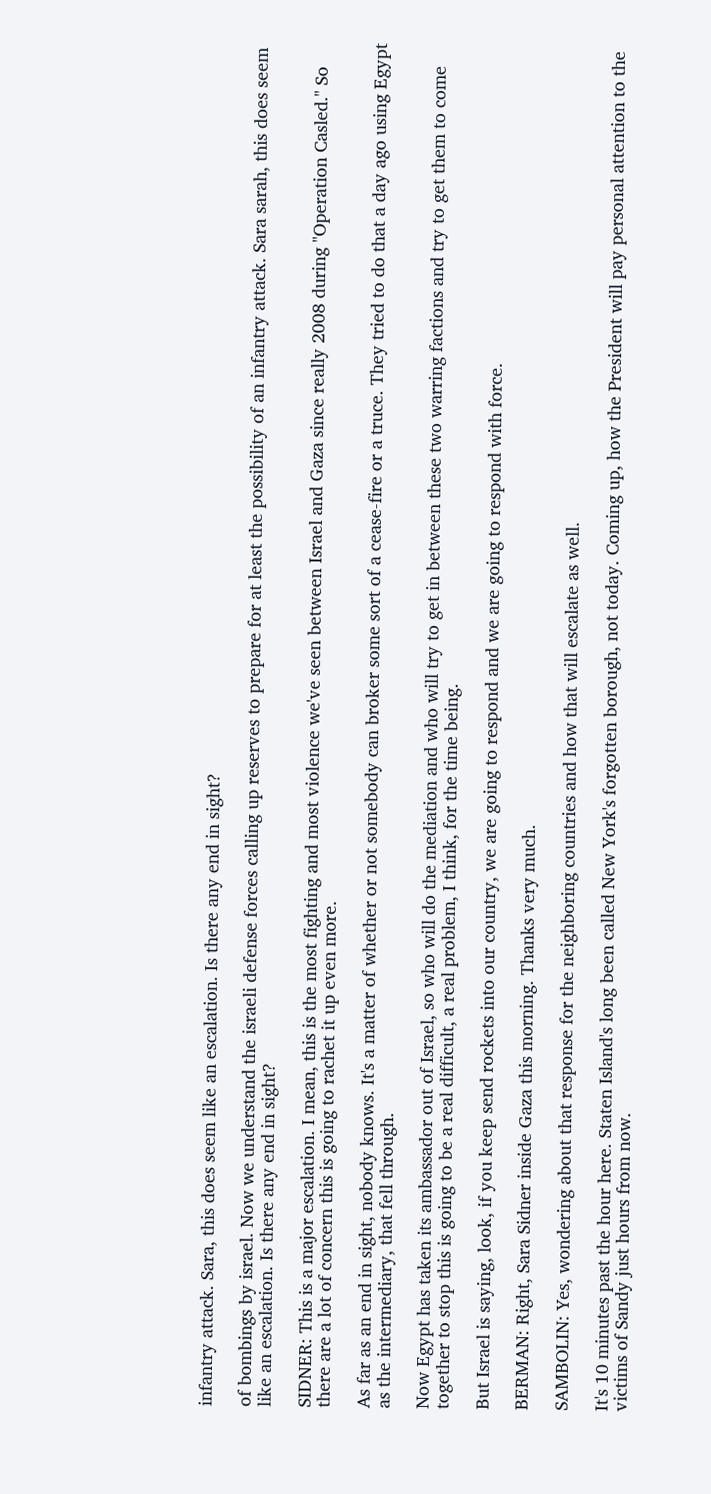infantry attack. Sara, this does seem like an escalation. Is there any end in sight?

of bombings by israel. Now we understand the israeli defense forces calling up reserves to prepare for at least the possibility of an infantry attack. Sara sarah, this does seem like an escalation. Is there any end in sight?

SIDNER: This is a major escalation. I mean, this is the most fighting and most violence we've seen between Israel and Gaza since really 2008 during "Operation Casled." So there are a lot of concern this is going to rachet it up even more.

As far as an end in sight, nobody knows. It's a matter of whether or not somebody can broker some sort of a cease-fire or a truce. They tried to do that a day ago using Egypt as the intermediary, that fell through.

Now Egypt has taken its ambassador out of Israel, so who will do the mediation and who will try to get in between these two warring factions and try to get them to come together to stop this is going to be a real difficult, a real problem, I think, for the time being.

But Israel is saying, look, if you keep send rockets into our country, we are going to respond and we are going to respond with force.

BERMAN: Right, Sara Sidner inside Gaza this morning. Thanks very much.

SAMBOLIN: Yes, wondering about that response for the neighboring countries and how that will escalate as well.

It's 10 minutes past the hour here. Staten Island's long been called New York's forgotten borough, not today. Coming up, how the President will pay personal attention to the victims of Sandy just hours from now.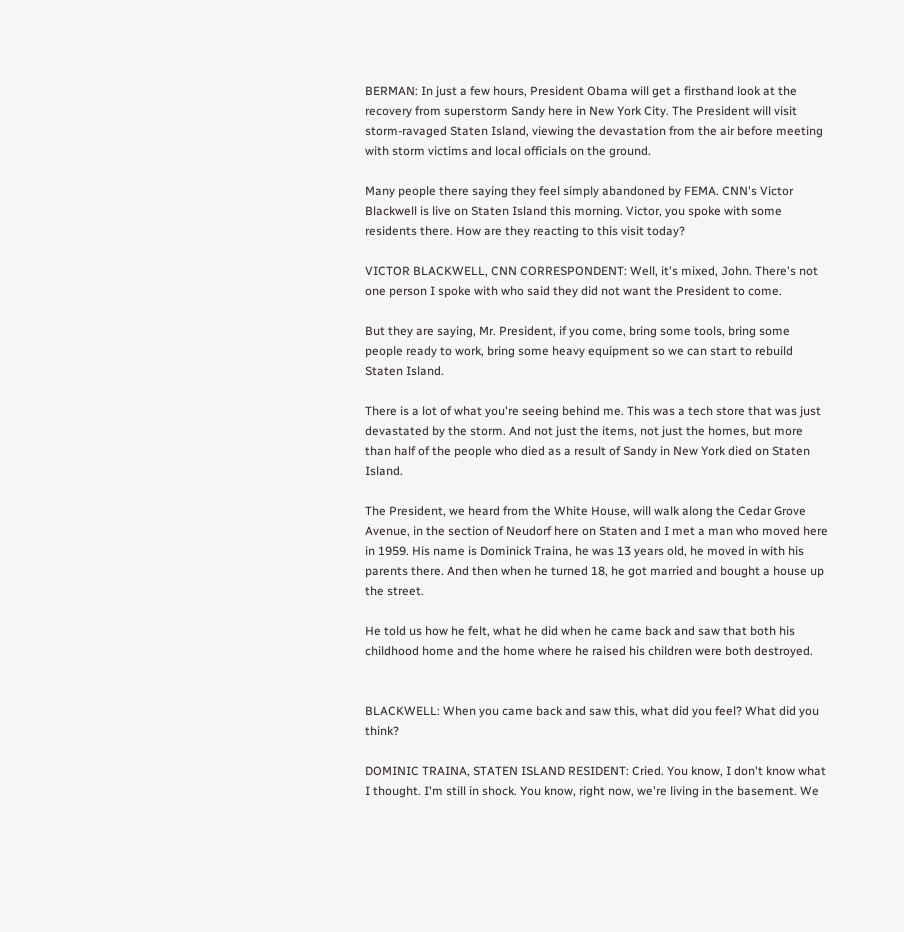BERMAN: In just a few hours, President Obama will get a firsthand look at the recovery from superstorm Sandy here in New York City. The President will visit storm-ravaged Staten Island, viewing the devastation from the air before meeting with storm victims and local officials on the ground.

Many people there saying they feel simply abandoned by FEMA. CNN's Victor Blackwell is live on Staten Island this morning. Victor, you spoke with some residents there. How are they reacting to this visit today?

VICTOR BLACKWELL, CNN CORRESPONDENT: Well, it's mixed, John. There's not one person I spoke with who said they did not want the President to come.

But they are saying, Mr. President, if you come, bring some tools, bring some people ready to work, bring some heavy equipment so we can start to rebuild Staten Island.

There is a lot of what you're seeing behind me. This was a tech store that was just devastated by the storm. And not just the items, not just the homes, but more than half of the people who died as a result of Sandy in New York died on Staten Island.

The President, we heard from the White House, will walk along the Cedar Grove Avenue, in the section of Neudorf here on Staten and I met a man who moved here in 1959. His name is Dominick Traina, he was 13 years old, he moved in with his parents there. And then when he turned 18, he got married and bought a house up the street.

He told us how he felt, what he did when he came back and saw that both his childhood home and the home where he raised his children were both destroyed.


BLACKWELL: When you came back and saw this, what did you feel? What did you think?

DOMINIC TRAINA, STATEN ISLAND RESIDENT: Cried. You know, I don't know what I thought. I'm still in shock. You know, right now, we're living in the basement. We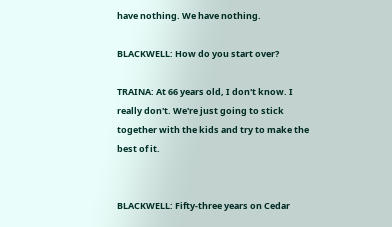have nothing. We have nothing.

BLACKWELL: How do you start over?

TRAINA: At 66 years old, I don't know. I really don't. We're just going to stick together with the kids and try to make the best of it.


BLACKWELL: Fifty-three years on Cedar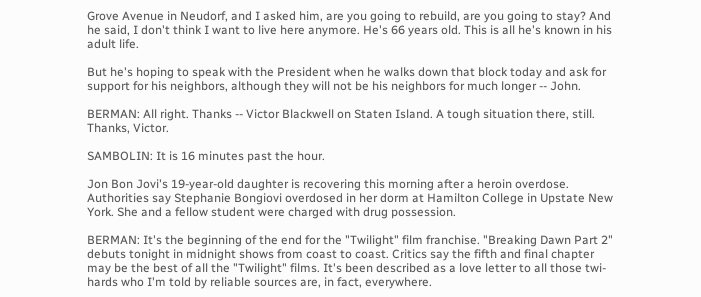Grove Avenue in Neudorf, and I asked him, are you going to rebuild, are you going to stay? And he said, I don't think I want to live here anymore. He's 66 years old. This is all he's known in his adult life.

But he's hoping to speak with the President when he walks down that block today and ask for support for his neighbors, although they will not be his neighbors for much longer -- John.

BERMAN: All right. Thanks -- Victor Blackwell on Staten Island. A tough situation there, still. Thanks, Victor.

SAMBOLIN: It is 16 minutes past the hour.

Jon Bon Jovi's 19-year-old daughter is recovering this morning after a heroin overdose. Authorities say Stephanie Bongiovi overdosed in her dorm at Hamilton College in Upstate New York. She and a fellow student were charged with drug possession.

BERMAN: It's the beginning of the end for the "Twilight" film franchise. "Breaking Dawn Part 2" debuts tonight in midnight shows from coast to coast. Critics say the fifth and final chapter may be the best of all the "Twilight" films. It's been described as a love letter to all those twi-hards who I'm told by reliable sources are, in fact, everywhere.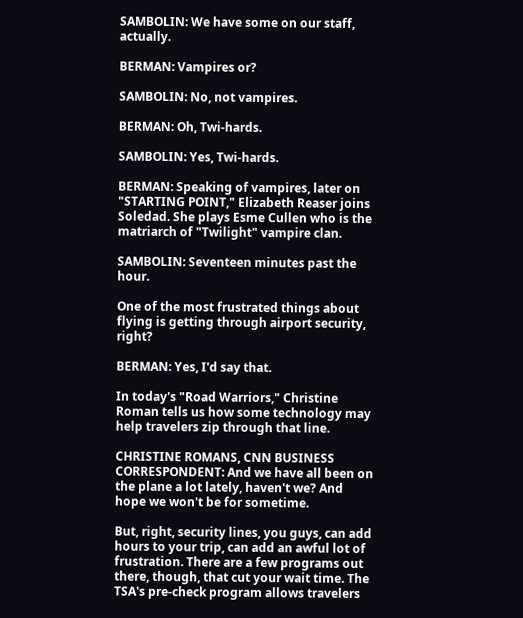SAMBOLIN: We have some on our staff, actually.

BERMAN: Vampires or?

SAMBOLIN: No, not vampires.

BERMAN: Oh, Twi-hards.

SAMBOLIN: Yes, Twi-hards.

BERMAN: Speaking of vampires, later on "STARTING POINT," Elizabeth Reaser joins Soledad. She plays Esme Cullen who is the matriarch of "Twilight" vampire clan.

SAMBOLIN: Seventeen minutes past the hour.

One of the most frustrated things about flying is getting through airport security, right?

BERMAN: Yes, I'd say that.

In today's "Road Warriors," Christine Roman tells us how some technology may help travelers zip through that line.

CHRISTINE ROMANS, CNN BUSINESS CORRESPONDENT: And we have all been on the plane a lot lately, haven't we? And hope we won't be for sometime.

But, right, security lines, you guys, can add hours to your trip, can add an awful lot of frustration. There are a few programs out there, though, that cut your wait time. The TSA's pre-check program allows travelers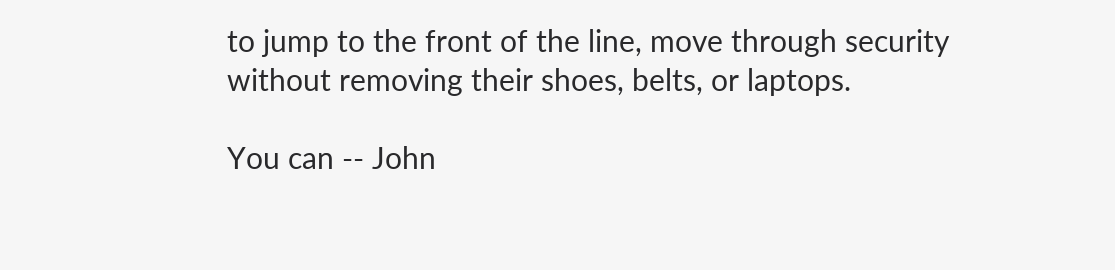to jump to the front of the line, move through security without removing their shoes, belts, or laptops.

You can -- John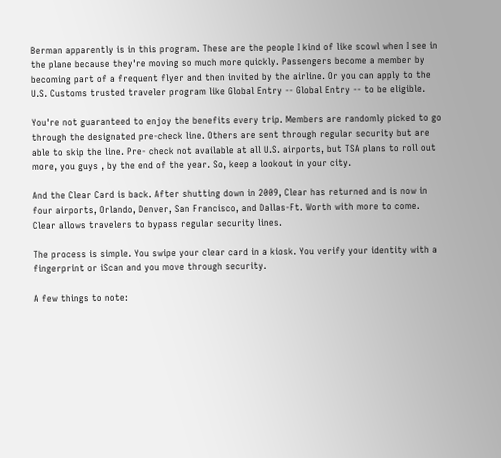Berman apparently is in this program. These are the people I kind of like scowl when I see in the plane because they're moving so much more quickly. Passengers become a member by becoming part of a frequent flyer and then invited by the airline. Or you can apply to the U.S. Customs trusted traveler program like Global Entry -- Global Entry -- to be eligible.

You're not guaranteed to enjoy the benefits every trip. Members are randomly picked to go through the designated pre-check line. Others are sent through regular security but are able to skip the line. Pre- check not available at all U.S. airports, but TSA plans to roll out more, you guys , by the end of the year. So, keep a lookout in your city.

And the Clear Card is back. After shutting down in 2009, Clear has returned and is now in four airports, Orlando, Denver, San Francisco, and Dallas-Ft. Worth with more to come. Clear allows travelers to bypass regular security lines.

The process is simple. You swipe your clear card in a kiosk. You verify your identity with a fingerprint or iScan and you move through security.

A few things to note: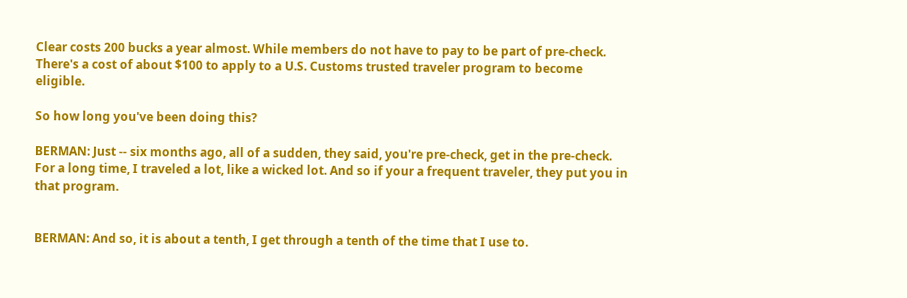Clear costs 200 bucks a year almost. While members do not have to pay to be part of pre-check. There's a cost of about $100 to apply to a U.S. Customs trusted traveler program to become eligible.

So how long you've been doing this?

BERMAN: Just -- six months ago, all of a sudden, they said, you're pre-check, get in the pre-check. For a long time, I traveled a lot, like a wicked lot. And so if your a frequent traveler, they put you in that program.


BERMAN: And so, it is about a tenth, I get through a tenth of the time that I use to.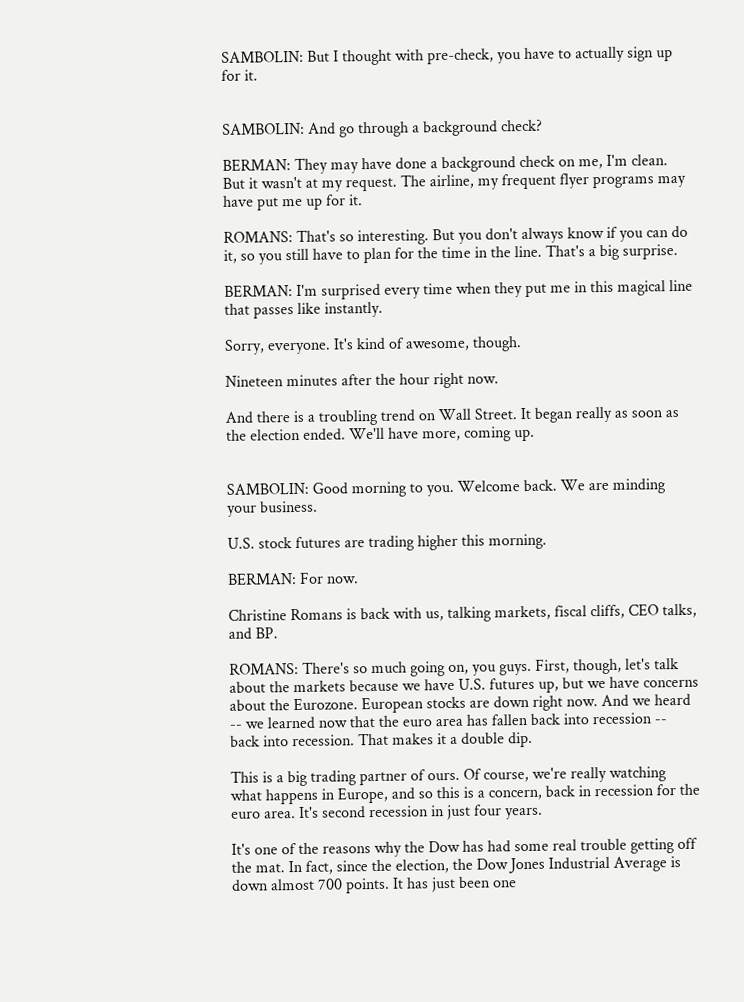SAMBOLIN: But I thought with pre-check, you have to actually sign up for it.


SAMBOLIN: And go through a background check?

BERMAN: They may have done a background check on me, I'm clean. But it wasn't at my request. The airline, my frequent flyer programs may have put me up for it.

ROMANS: That's so interesting. But you don't always know if you can do it, so you still have to plan for the time in the line. That's a big surprise.

BERMAN: I'm surprised every time when they put me in this magical line that passes like instantly.

Sorry, everyone. It's kind of awesome, though.

Nineteen minutes after the hour right now.

And there is a troubling trend on Wall Street. It began really as soon as the election ended. We'll have more, coming up.


SAMBOLIN: Good morning to you. Welcome back. We are minding your business.

U.S. stock futures are trading higher this morning.

BERMAN: For now.

Christine Romans is back with us, talking markets, fiscal cliffs, CEO talks, and BP.

ROMANS: There's so much going on, you guys. First, though, let's talk about the markets because we have U.S. futures up, but we have concerns about the Eurozone. European stocks are down right now. And we heard -- we learned now that the euro area has fallen back into recession -- back into recession. That makes it a double dip.

This is a big trading partner of ours. Of course, we're really watching what happens in Europe, and so this is a concern, back in recession for the euro area. It's second recession in just four years.

It's one of the reasons why the Dow has had some real trouble getting off the mat. In fact, since the election, the Dow Jones Industrial Average is down almost 700 points. It has just been one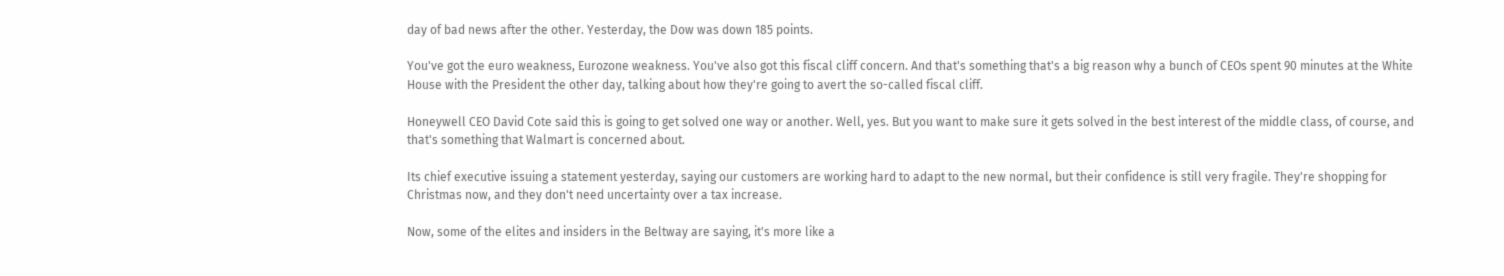day of bad news after the other. Yesterday, the Dow was down 185 points.

You've got the euro weakness, Eurozone weakness. You've also got this fiscal cliff concern. And that's something that's a big reason why a bunch of CEOs spent 90 minutes at the White House with the President the other day, talking about how they're going to avert the so-called fiscal cliff.

Honeywell CEO David Cote said this is going to get solved one way or another. Well, yes. But you want to make sure it gets solved in the best interest of the middle class, of course, and that's something that Walmart is concerned about.

Its chief executive issuing a statement yesterday, saying our customers are working hard to adapt to the new normal, but their confidence is still very fragile. They're shopping for Christmas now, and they don't need uncertainty over a tax increase.

Now, some of the elites and insiders in the Beltway are saying, it's more like a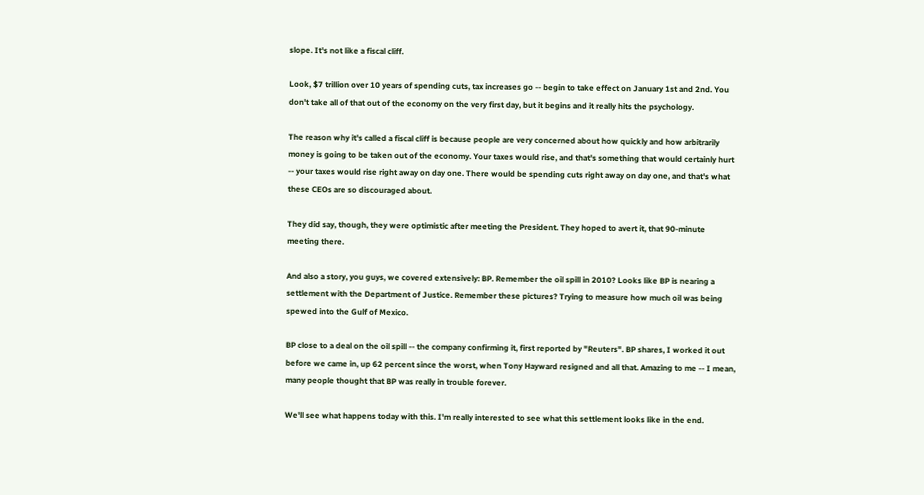slope. It's not like a fiscal cliff.

Look, $7 trillion over 10 years of spending cuts, tax increases go -- begin to take effect on January 1st and 2nd. You don't take all of that out of the economy on the very first day, but it begins and it really hits the psychology.

The reason why it's called a fiscal cliff is because people are very concerned about how quickly and how arbitrarily money is going to be taken out of the economy. Your taxes would rise, and that's something that would certainly hurt -- your taxes would rise right away on day one. There would be spending cuts right away on day one, and that's what these CEOs are so discouraged about.

They did say, though, they were optimistic after meeting the President. They hoped to avert it, that 90-minute meeting there.

And also a story, you guys, we covered extensively: BP. Remember the oil spill in 2010? Looks like BP is nearing a settlement with the Department of Justice. Remember these pictures? Trying to measure how much oil was being spewed into the Gulf of Mexico.

BP close to a deal on the oil spill -- the company confirming it, first reported by "Reuters". BP shares, I worked it out before we came in, up 62 percent since the worst, when Tony Hayward resigned and all that. Amazing to me -- I mean, many people thought that BP was really in trouble forever.

We'll see what happens today with this. I'm really interested to see what this settlement looks like in the end.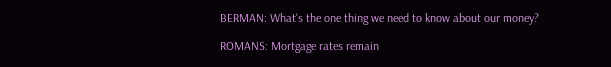BERMAN: What's the one thing we need to know about our money?

ROMANS: Mortgage rates remain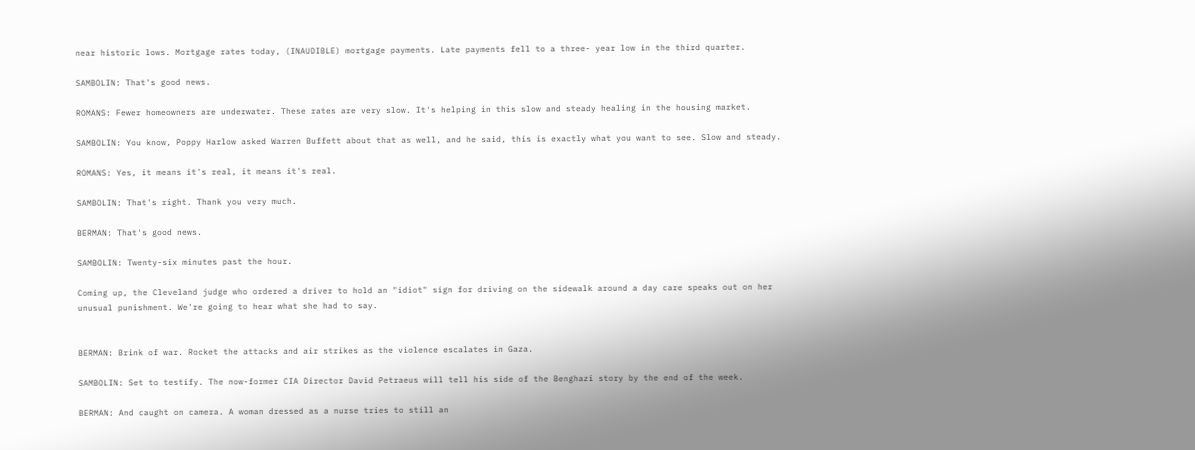near historic lows. Mortgage rates today, (INAUDIBLE) mortgage payments. Late payments fell to a three- year low in the third quarter.

SAMBOLIN: That's good news.

ROMANS: Fewer homeowners are underwater. These rates are very slow. It's helping in this slow and steady healing in the housing market.

SAMBOLIN: You know, Poppy Harlow asked Warren Buffett about that as well, and he said, this is exactly what you want to see. Slow and steady.

ROMANS: Yes, it means it's real, it means it's real.

SAMBOLIN: That's right. Thank you very much.

BERMAN: That's good news.

SAMBOLIN: Twenty-six minutes past the hour.

Coming up, the Cleveland judge who ordered a driver to hold an "idiot" sign for driving on the sidewalk around a day care speaks out on her unusual punishment. We're going to hear what she had to say.


BERMAN: Brink of war. Rocket the attacks and air strikes as the violence escalates in Gaza.

SAMBOLIN: Set to testify. The now-former CIA Director David Petraeus will tell his side of the Benghazi story by the end of the week.

BERMAN: And caught on camera. A woman dressed as a nurse tries to still an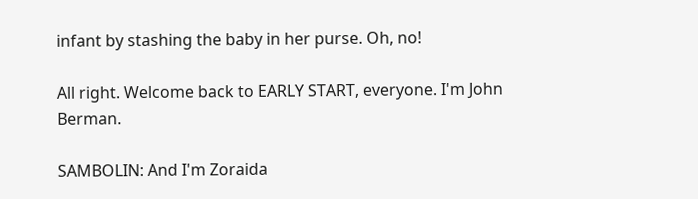infant by stashing the baby in her purse. Oh, no!

All right. Welcome back to EARLY START, everyone. I'm John Berman.

SAMBOLIN: And I'm Zoraida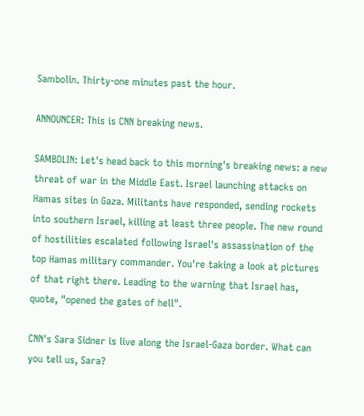Sambolin. Thirty-one minutes past the hour.

ANNOUNCER: This is CNN breaking news.

SAMBOLIN: Let's head back to this morning's breaking news: a new threat of war in the Middle East. Israel launching attacks on Hamas sites in Gaza. Militants have responded, sending rockets into southern Israel, killing at least three people. The new round of hostilities escalated following Israel's assassination of the top Hamas military commander. You're taking a look at pictures of that right there. Leading to the warning that Israel has, quote, "opened the gates of hell".

CNN's Sara Sidner is live along the Israel-Gaza border. What can you tell us, Sara?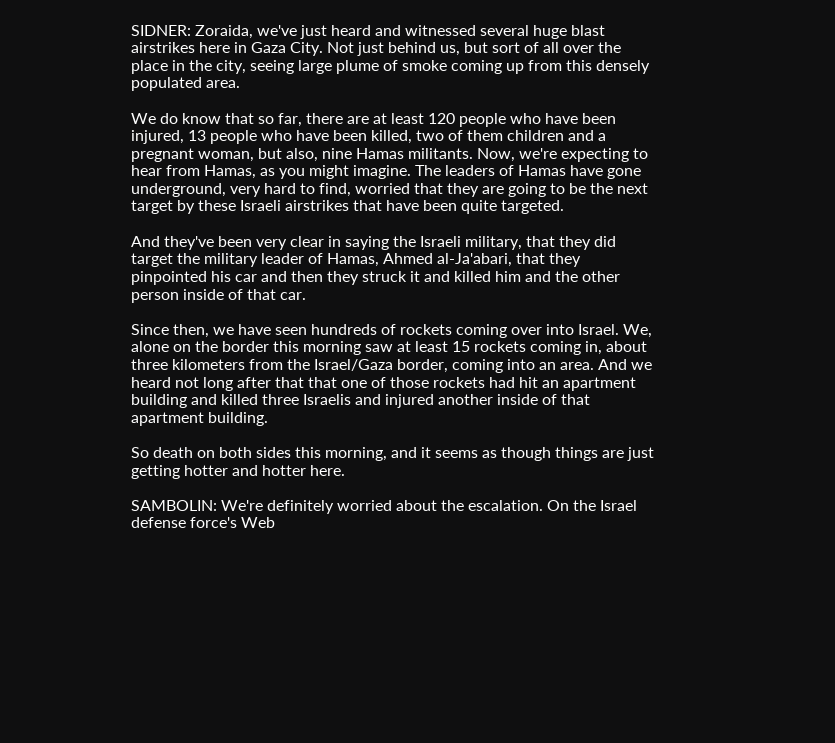SIDNER: Zoraida, we've just heard and witnessed several huge blast airstrikes here in Gaza City. Not just behind us, but sort of all over the place in the city, seeing large plume of smoke coming up from this densely populated area.

We do know that so far, there are at least 120 people who have been injured, 13 people who have been killed, two of them children and a pregnant woman, but also, nine Hamas militants. Now, we're expecting to hear from Hamas, as you might imagine. The leaders of Hamas have gone underground, very hard to find, worried that they are going to be the next target by these Israeli airstrikes that have been quite targeted.

And they've been very clear in saying the Israeli military, that they did target the military leader of Hamas, Ahmed al-Ja'abari, that they pinpointed his car and then they struck it and killed him and the other person inside of that car.

Since then, we have seen hundreds of rockets coming over into Israel. We, alone on the border this morning saw at least 15 rockets coming in, about three kilometers from the Israel/Gaza border, coming into an area. And we heard not long after that that one of those rockets had hit an apartment building and killed three Israelis and injured another inside of that apartment building.

So death on both sides this morning, and it seems as though things are just getting hotter and hotter here.

SAMBOLIN: We're definitely worried about the escalation. On the Israel defense force's Web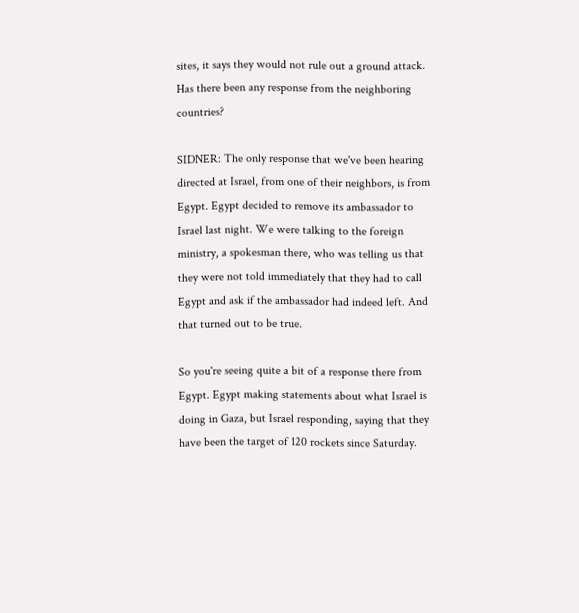sites, it says they would not rule out a ground attack. Has there been any response from the neighboring countries?

SIDNER: The only response that we've been hearing directed at Israel, from one of their neighbors, is from Egypt. Egypt decided to remove its ambassador to Israel last night. We were talking to the foreign ministry, a spokesman there, who was telling us that they were not told immediately that they had to call Egypt and ask if the ambassador had indeed left. And that turned out to be true.

So you're seeing quite a bit of a response there from Egypt. Egypt making statements about what Israel is doing in Gaza, but Israel responding, saying that they have been the target of 120 rockets since Saturday.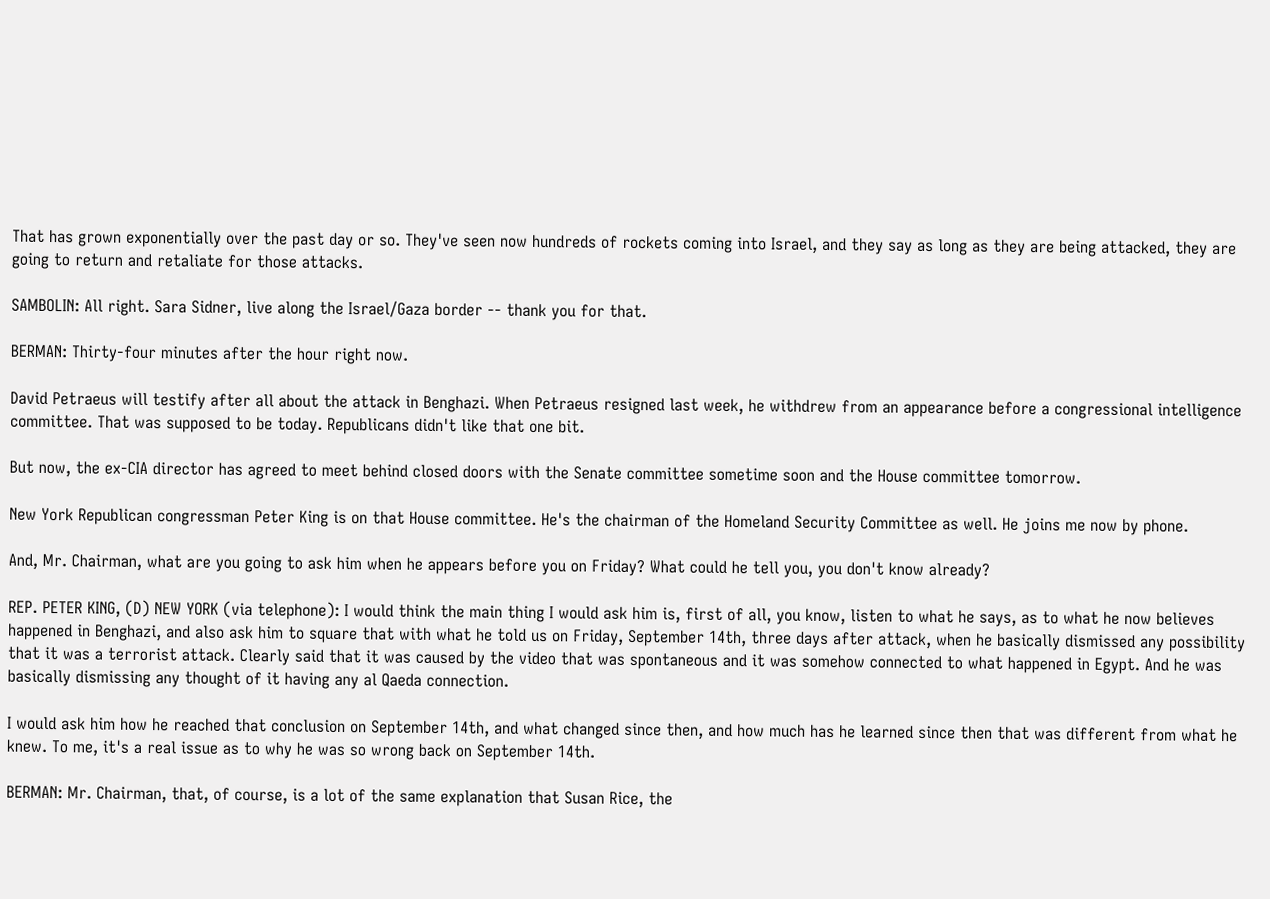That has grown exponentially over the past day or so. They've seen now hundreds of rockets coming into Israel, and they say as long as they are being attacked, they are going to return and retaliate for those attacks.

SAMBOLIN: All right. Sara Sidner, live along the Israel/Gaza border -- thank you for that.

BERMAN: Thirty-four minutes after the hour right now.

David Petraeus will testify after all about the attack in Benghazi. When Petraeus resigned last week, he withdrew from an appearance before a congressional intelligence committee. That was supposed to be today. Republicans didn't like that one bit.

But now, the ex-CIA director has agreed to meet behind closed doors with the Senate committee sometime soon and the House committee tomorrow.

New York Republican congressman Peter King is on that House committee. He's the chairman of the Homeland Security Committee as well. He joins me now by phone.

And, Mr. Chairman, what are you going to ask him when he appears before you on Friday? What could he tell you, you don't know already?

REP. PETER KING, (D) NEW YORK (via telephone): I would think the main thing I would ask him is, first of all, you know, listen to what he says, as to what he now believes happened in Benghazi, and also ask him to square that with what he told us on Friday, September 14th, three days after attack, when he basically dismissed any possibility that it was a terrorist attack. Clearly said that it was caused by the video that was spontaneous and it was somehow connected to what happened in Egypt. And he was basically dismissing any thought of it having any al Qaeda connection.

I would ask him how he reached that conclusion on September 14th, and what changed since then, and how much has he learned since then that was different from what he knew. To me, it's a real issue as to why he was so wrong back on September 14th.

BERMAN: Mr. Chairman, that, of course, is a lot of the same explanation that Susan Rice, the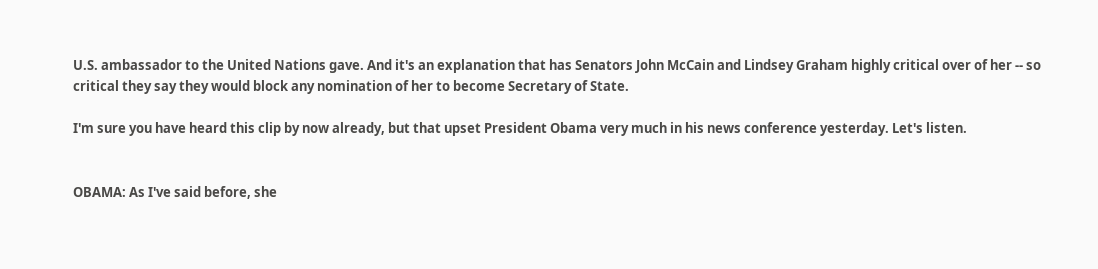U.S. ambassador to the United Nations gave. And it's an explanation that has Senators John McCain and Lindsey Graham highly critical over of her -- so critical they say they would block any nomination of her to become Secretary of State.

I'm sure you have heard this clip by now already, but that upset President Obama very much in his news conference yesterday. Let's listen.


OBAMA: As I've said before, she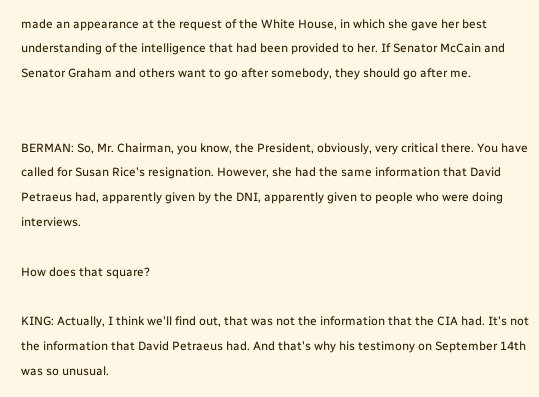made an appearance at the request of the White House, in which she gave her best understanding of the intelligence that had been provided to her. If Senator McCain and Senator Graham and others want to go after somebody, they should go after me.


BERMAN: So, Mr. Chairman, you know, the President, obviously, very critical there. You have called for Susan Rice's resignation. However, she had the same information that David Petraeus had, apparently given by the DNI, apparently given to people who were doing interviews.

How does that square?

KING: Actually, I think we'll find out, that was not the information that the CIA had. It's not the information that David Petraeus had. And that's why his testimony on September 14th was so unusual.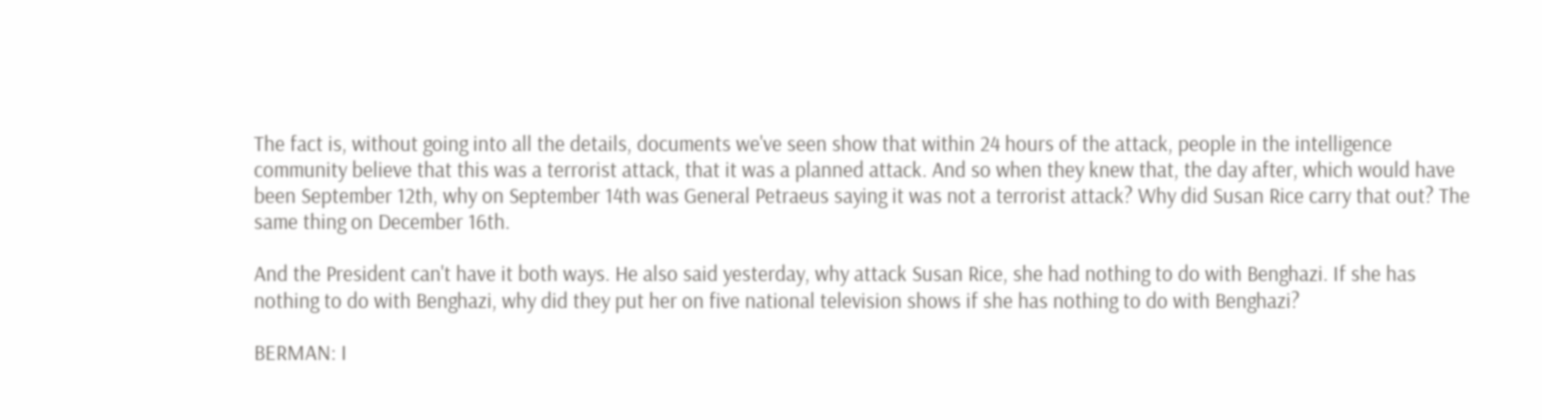The fact is, without going into all the details, documents we've seen show that within 24 hours of the attack, people in the intelligence community believe that this was a terrorist attack, that it was a planned attack. And so when they knew that, the day after, which would have been September 12th, why on September 14th was General Petraeus saying it was not a terrorist attack? Why did Susan Rice carry that out? The same thing on December 16th.

And the President can't have it both ways. He also said yesterday, why attack Susan Rice, she had nothing to do with Benghazi. If she has nothing to do with Benghazi, why did they put her on five national television shows if she has nothing to do with Benghazi?

BERMAN: I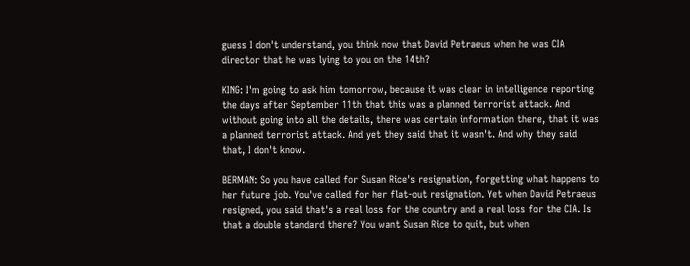guess I don't understand, you think now that David Petraeus when he was CIA director that he was lying to you on the 14th?

KING: I'm going to ask him tomorrow, because it was clear in intelligence reporting the days after September 11th that this was a planned terrorist attack. And without going into all the details, there was certain information there, that it was a planned terrorist attack. And yet they said that it wasn't. And why they said that, I don't know.

BERMAN: So you have called for Susan Rice's resignation, forgetting what happens to her future job. You've called for her flat-out resignation. Yet when David Petraeus resigned, you said that's a real loss for the country and a real loss for the CIA. Is that a double standard there? You want Susan Rice to quit, but when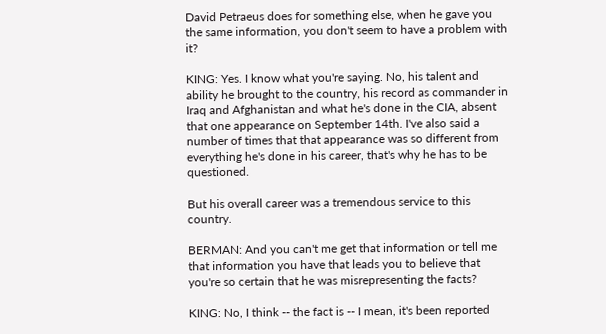David Petraeus does for something else, when he gave you the same information, you don't seem to have a problem with it?

KING: Yes. I know what you're saying. No, his talent and ability he brought to the country, his record as commander in Iraq and Afghanistan and what he's done in the CIA, absent that one appearance on September 14th. I've also said a number of times that that appearance was so different from everything he's done in his career, that's why he has to be questioned.

But his overall career was a tremendous service to this country.

BERMAN: And you can't me get that information or tell me that information you have that leads you to believe that you're so certain that he was misrepresenting the facts?

KING: No, I think -- the fact is -- I mean, it's been reported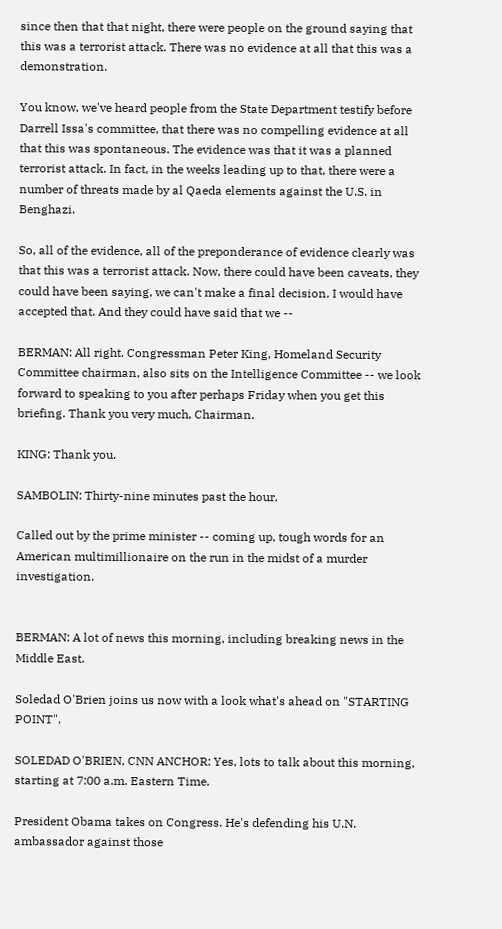since then that that night, there were people on the ground saying that this was a terrorist attack. There was no evidence at all that this was a demonstration.

You know, we've heard people from the State Department testify before Darrell Issa's committee, that there was no compelling evidence at all that this was spontaneous. The evidence was that it was a planned terrorist attack. In fact, in the weeks leading up to that, there were a number of threats made by al Qaeda elements against the U.S. in Benghazi.

So, all of the evidence, all of the preponderance of evidence clearly was that this was a terrorist attack. Now, there could have been caveats, they could have been saying, we can't make a final decision. I would have accepted that. And they could have said that we --

BERMAN: All right. Congressman Peter King, Homeland Security Committee chairman, also sits on the Intelligence Committee -- we look forward to speaking to you after perhaps Friday when you get this briefing. Thank you very much, Chairman.

KING: Thank you.

SAMBOLIN: Thirty-nine minutes past the hour.

Called out by the prime minister -- coming up, tough words for an American multimillionaire on the run in the midst of a murder investigation.


BERMAN: A lot of news this morning, including breaking news in the Middle East.

Soledad O'Brien joins us now with a look what's ahead on "STARTING POINT".

SOLEDAD O'BRIEN, CNN ANCHOR: Yes, lots to talk about this morning, starting at 7:00 a.m. Eastern Time.

President Obama takes on Congress. He's defending his U.N. ambassador against those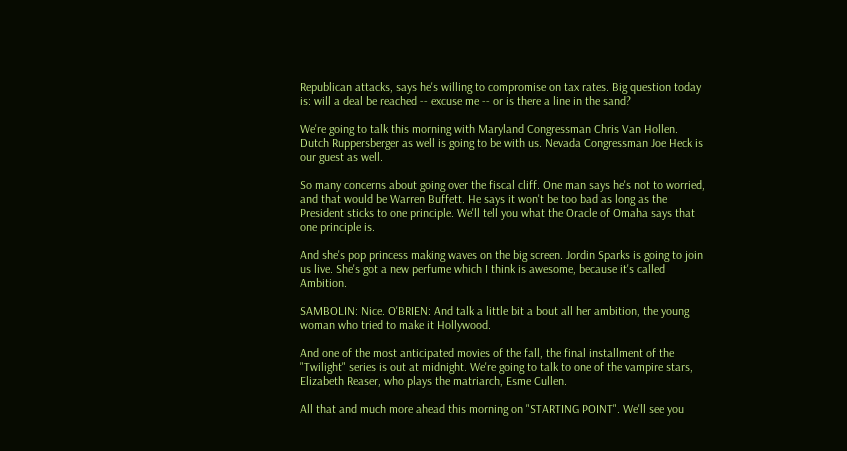Republican attacks, says he's willing to compromise on tax rates. Big question today is: will a deal be reached -- excuse me -- or is there a line in the sand?

We're going to talk this morning with Maryland Congressman Chris Van Hollen. Dutch Ruppersberger as well is going to be with us. Nevada Congressman Joe Heck is our guest as well.

So many concerns about going over the fiscal cliff. One man says he's not to worried, and that would be Warren Buffett. He says it won't be too bad as long as the President sticks to one principle. We'll tell you what the Oracle of Omaha says that one principle is.

And she's pop princess making waves on the big screen. Jordin Sparks is going to join us live. She's got a new perfume which I think is awesome, because it's called Ambition.

SAMBOLIN: Nice. O'BRIEN: And talk a little bit a bout all her ambition, the young woman who tried to make it Hollywood.

And one of the most anticipated movies of the fall, the final installment of the "Twilight" series is out at midnight. We're going to talk to one of the vampire stars, Elizabeth Reaser, who plays the matriarch, Esme Cullen.

All that and much more ahead this morning on "STARTING POINT". We'll see you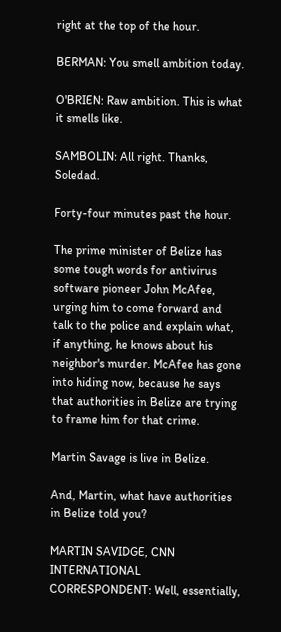right at the top of the hour.

BERMAN: You smell ambition today.

O'BRIEN: Raw ambition. This is what it smells like.

SAMBOLIN: All right. Thanks, Soledad.

Forty-four minutes past the hour.

The prime minister of Belize has some tough words for antivirus software pioneer John McAfee, urging him to come forward and talk to the police and explain what, if anything, he knows about his neighbor's murder. McAfee has gone into hiding now, because he says that authorities in Belize are trying to frame him for that crime.

Martin Savage is live in Belize.

And, Martin, what have authorities in Belize told you?

MARTIN SAVIDGE, CNN INTERNATIONAL CORRESPONDENT: Well, essentially,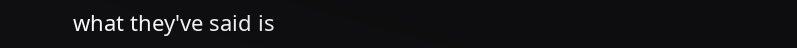what they've said is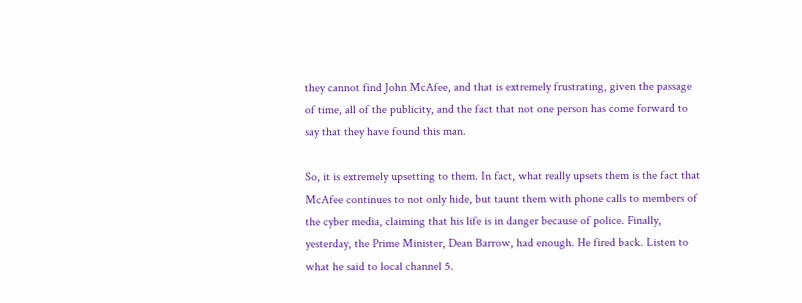they cannot find John McAfee, and that is extremely frustrating, given the passage of time, all of the publicity, and the fact that not one person has come forward to say that they have found this man.

So, it is extremely upsetting to them. In fact, what really upsets them is the fact that McAfee continues to not only hide, but taunt them with phone calls to members of the cyber media, claiming that his life is in danger because of police. Finally, yesterday, the Prime Minister, Dean Barrow, had enough. He fired back. Listen to what he said to local channel 5.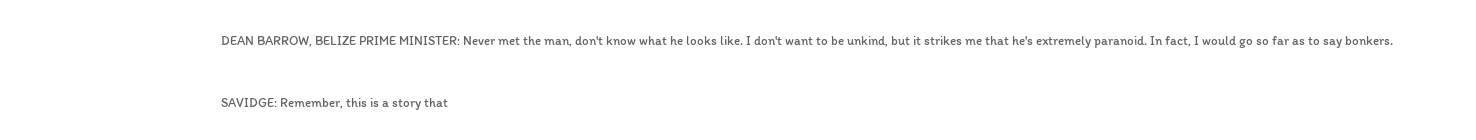DEAN BARROW, BELIZE PRIME MINISTER: Never met the man, don't know what he looks like. I don't want to be unkind, but it strikes me that he's extremely paranoid. In fact, I would go so far as to say bonkers.


SAVIDGE: Remember, this is a story that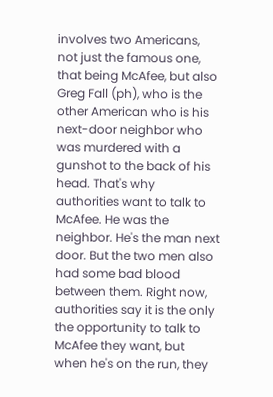involves two Americans, not just the famous one, that being McAfee, but also Greg Fall (ph), who is the other American who is his next-door neighbor who was murdered with a gunshot to the back of his head. That's why authorities want to talk to McAfee. He was the neighbor. He's the man next door. But the two men also had some bad blood between them. Right now, authorities say it is the only the opportunity to talk to McAfee they want, but when he's on the run, they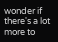wonder if there's a lot more to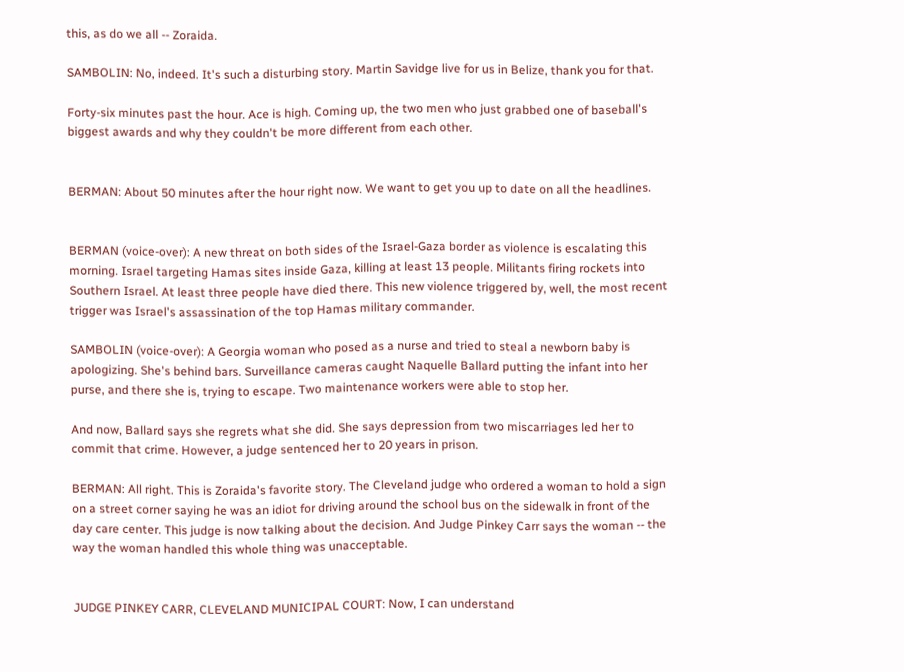this, as do we all -- Zoraida.

SAMBOLIN: No, indeed. It's such a disturbing story. Martin Savidge live for us in Belize, thank you for that.

Forty-six minutes past the hour. Ace is high. Coming up, the two men who just grabbed one of baseball's biggest awards and why they couldn't be more different from each other.


BERMAN: About 50 minutes after the hour right now. We want to get you up to date on all the headlines.


BERMAN (voice-over): A new threat on both sides of the Israel-Gaza border as violence is escalating this morning. Israel targeting Hamas sites inside Gaza, killing at least 13 people. Militants firing rockets into Southern Israel. At least three people have died there. This new violence triggered by, well, the most recent trigger was Israel's assassination of the top Hamas military commander.

SAMBOLIN (voice-over): A Georgia woman who posed as a nurse and tried to steal a newborn baby is apologizing. She's behind bars. Surveillance cameras caught Naquelle Ballard putting the infant into her purse, and there she is, trying to escape. Two maintenance workers were able to stop her.

And now, Ballard says she regrets what she did. She says depression from two miscarriages led her to commit that crime. However, a judge sentenced her to 20 years in prison.

BERMAN: All right. This is Zoraida's favorite story. The Cleveland judge who ordered a woman to hold a sign on a street corner saying he was an idiot for driving around the school bus on the sidewalk in front of the day care center. This judge is now talking about the decision. And Judge Pinkey Carr says the woman -- the way the woman handled this whole thing was unacceptable.


JUDGE PINKEY CARR, CLEVELAND MUNICIPAL COURT: Now, I can understand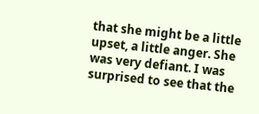that she might be a little upset, a little anger. She was very defiant. I was surprised to see that the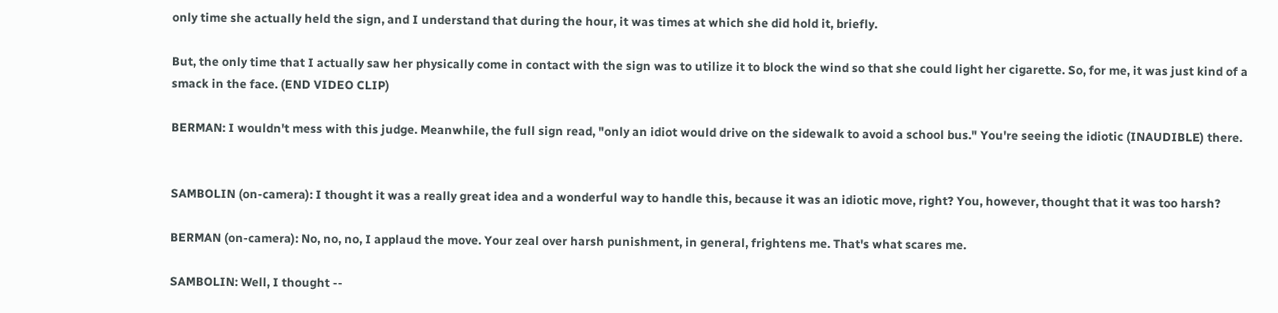only time she actually held the sign, and I understand that during the hour, it was times at which she did hold it, briefly.

But, the only time that I actually saw her physically come in contact with the sign was to utilize it to block the wind so that she could light her cigarette. So, for me, it was just kind of a smack in the face. (END VIDEO CLIP)

BERMAN: I wouldn't mess with this judge. Meanwhile, the full sign read, "only an idiot would drive on the sidewalk to avoid a school bus." You're seeing the idiotic (INAUDIBLE) there.


SAMBOLIN (on-camera): I thought it was a really great idea and a wonderful way to handle this, because it was an idiotic move, right? You, however, thought that it was too harsh?

BERMAN (on-camera): No, no, no, I applaud the move. Your zeal over harsh punishment, in general, frightens me. That's what scares me.

SAMBOLIN: Well, I thought --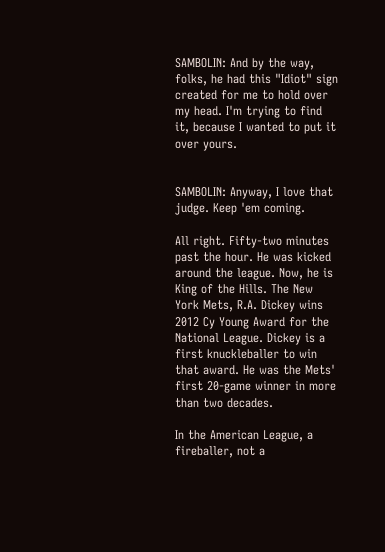SAMBOLIN: And by the way, folks, he had this "Idiot" sign created for me to hold over my head. I'm trying to find it, because I wanted to put it over yours.


SAMBOLIN: Anyway, I love that judge. Keep 'em coming.

All right. Fifty-two minutes past the hour. He was kicked around the league. Now, he is King of the Hills. The New York Mets, R.A. Dickey wins 2012 Cy Young Award for the National League. Dickey is a first knuckleballer to win that award. He was the Mets' first 20-game winner in more than two decades.

In the American League, a fireballer, not a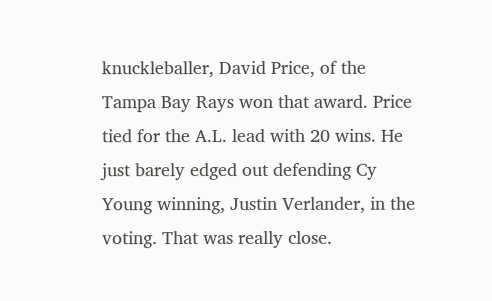knuckleballer, David Price, of the Tampa Bay Rays won that award. Price tied for the A.L. lead with 20 wins. He just barely edged out defending Cy Young winning, Justin Verlander, in the voting. That was really close.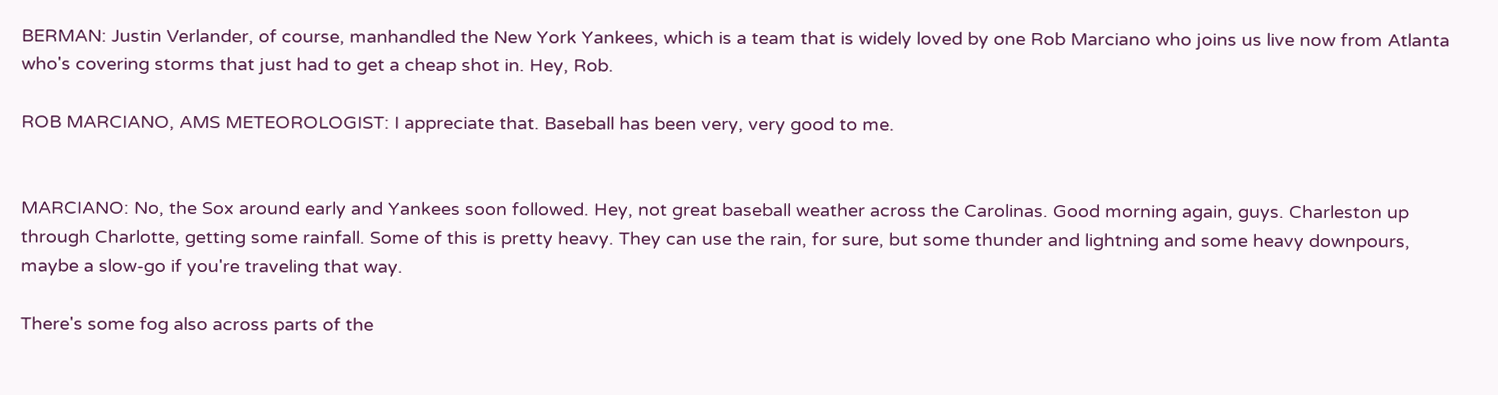BERMAN: Justin Verlander, of course, manhandled the New York Yankees, which is a team that is widely loved by one Rob Marciano who joins us live now from Atlanta who's covering storms that just had to get a cheap shot in. Hey, Rob.

ROB MARCIANO, AMS METEOROLOGIST: I appreciate that. Baseball has been very, very good to me.


MARCIANO: No, the Sox around early and Yankees soon followed. Hey, not great baseball weather across the Carolinas. Good morning again, guys. Charleston up through Charlotte, getting some rainfall. Some of this is pretty heavy. They can use the rain, for sure, but some thunder and lightning and some heavy downpours, maybe a slow-go if you're traveling that way.

There's some fog also across parts of the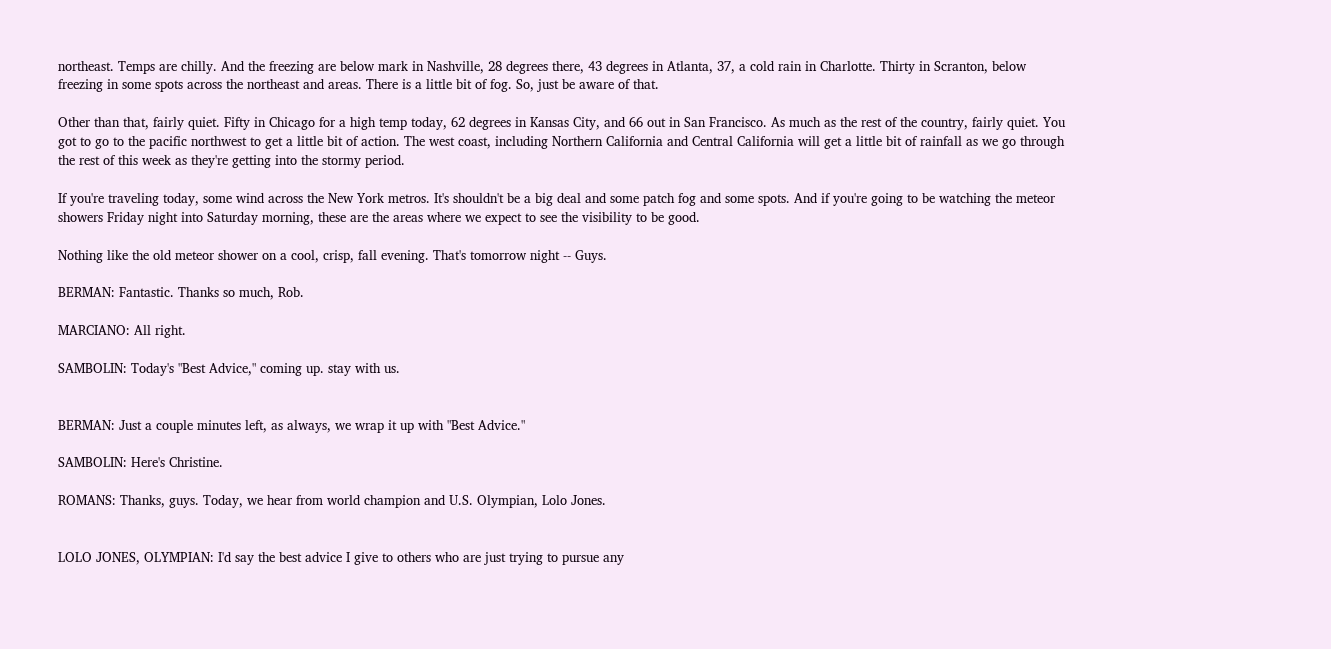northeast. Temps are chilly. And the freezing are below mark in Nashville, 28 degrees there, 43 degrees in Atlanta, 37, a cold rain in Charlotte. Thirty in Scranton, below freezing in some spots across the northeast and areas. There is a little bit of fog. So, just be aware of that.

Other than that, fairly quiet. Fifty in Chicago for a high temp today, 62 degrees in Kansas City, and 66 out in San Francisco. As much as the rest of the country, fairly quiet. You got to go to the pacific northwest to get a little bit of action. The west coast, including Northern California and Central California will get a little bit of rainfall as we go through the rest of this week as they're getting into the stormy period.

If you're traveling today, some wind across the New York metros. It's shouldn't be a big deal and some patch fog and some spots. And if you're going to be watching the meteor showers Friday night into Saturday morning, these are the areas where we expect to see the visibility to be good.

Nothing like the old meteor shower on a cool, crisp, fall evening. That's tomorrow night -- Guys.

BERMAN: Fantastic. Thanks so much, Rob.

MARCIANO: All right.

SAMBOLIN: Today's "Best Advice," coming up. stay with us.


BERMAN: Just a couple minutes left, as always, we wrap it up with "Best Advice."

SAMBOLIN: Here's Christine.

ROMANS: Thanks, guys. Today, we hear from world champion and U.S. Olympian, Lolo Jones.


LOLO JONES, OLYMPIAN: I'd say the best advice I give to others who are just trying to pursue any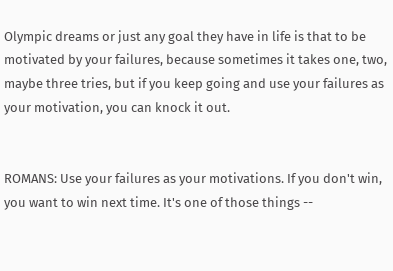Olympic dreams or just any goal they have in life is that to be motivated by your failures, because sometimes it takes one, two, maybe three tries, but if you keep going and use your failures as your motivation, you can knock it out.


ROMANS: Use your failures as your motivations. If you don't win, you want to win next time. It's one of those things --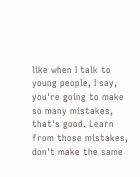like when I talk to young people, I say, you're going to make so many mistakes, that's good. Learn from those mistakes, don't make the same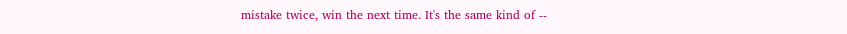mistake twice, win the next time. It's the same kind of --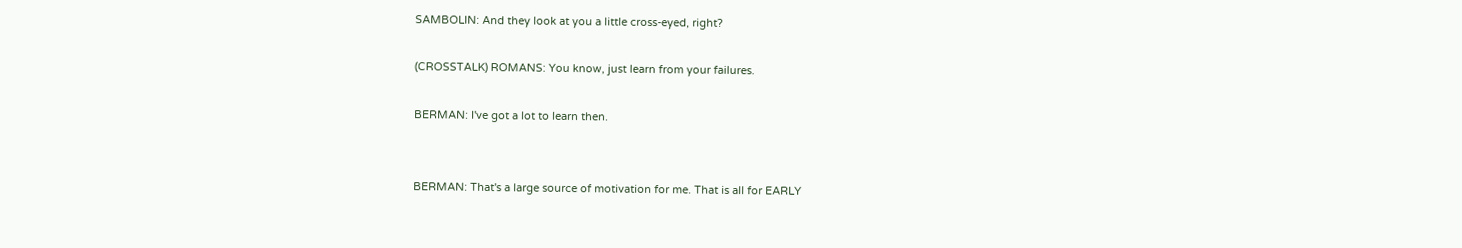SAMBOLIN: And they look at you a little cross-eyed, right?

(CROSSTALK) ROMANS: You know, just learn from your failures.

BERMAN: I've got a lot to learn then.


BERMAN: That's a large source of motivation for me. That is all for EARLY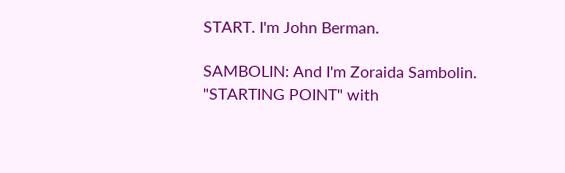START. I'm John Berman.

SAMBOLIN: And I'm Zoraida Sambolin. "STARTING POINT" with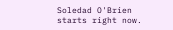Soledad O'Brien starts right now.